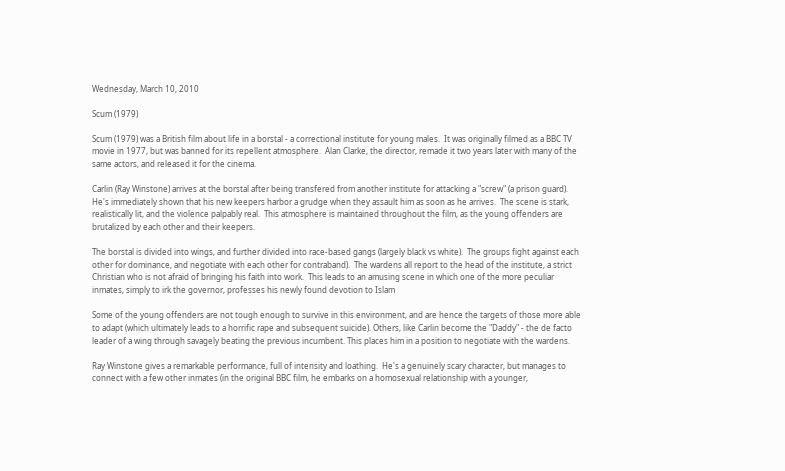Wednesday, March 10, 2010

Scum (1979)

Scum (1979) was a British film about life in a borstal - a correctional institute for young males.  It was originally filmed as a BBC TV movie in 1977, but was banned for its repellent atmosphere.  Alan Clarke, the director, remade it two years later with many of the same actors, and released it for the cinema.

Carlin (Ray Winstone) arrives at the borstal after being transfered from another institute for attacking a "screw" (a prison guard). He's immediately shown that his new keepers harbor a grudge when they assault him as soon as he arrives.  The scene is stark, realistically lit, and the violence palpably real.  This atmosphere is maintained throughout the film, as the young offenders are brutalized by each other and their keepers.

The borstal is divided into wings, and further divided into race-based gangs (largely black vs white).  The groups fight against each other for dominance, and negotiate with each other for contraband).  The wardens all report to the head of the institute, a strict Christian who is not afraid of bringing his faith into work.  This leads to an amusing scene in which one of the more peculiar inmates, simply to irk the governor, professes his newly found devotion to Islam

Some of the young offenders are not tough enough to survive in this environment, and are hence the targets of those more able to adapt (which ultimately leads to a horrific rape and subsequent suicide). Others, like Carlin become the "Daddy" - the de facto leader of a wing through savagely beating the previous incumbent. This places him in a position to negotiate with the wardens.

Ray Winstone gives a remarkable performance, full of intensity and loathing.  He's a genuinely scary character, but manages to connect with a few other inmates (in the original BBC film, he embarks on a homosexual relationship with a younger,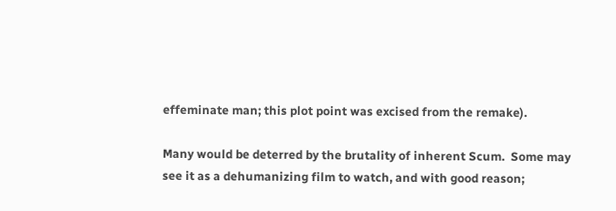effeminate man; this plot point was excised from the remake).

Many would be deterred by the brutality of inherent Scum.  Some may see it as a dehumanizing film to watch, and with good reason;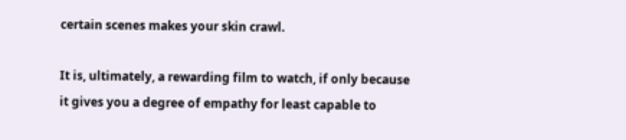certain scenes makes your skin crawl.

It is, ultimately, a rewarding film to watch, if only because it gives you a degree of empathy for least capable to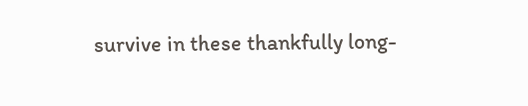survive in these thankfully long-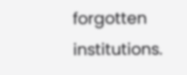forgotten institutions.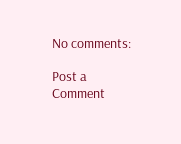No comments:

Post a Comment